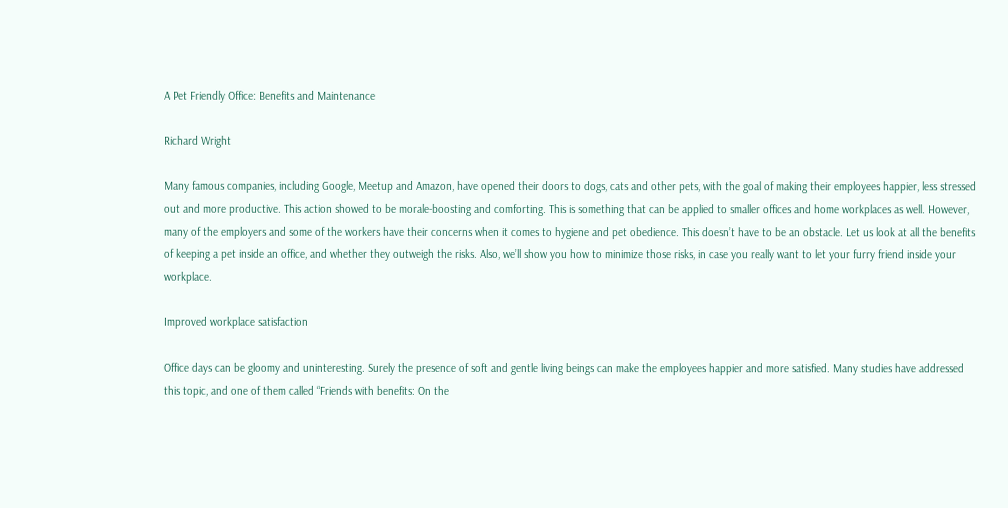A Pet Friendly Office: Benefits and Maintenance

Richard Wright

Many famous companies, including Google, Meetup and Amazon, have opened their doors to dogs, cats and other pets, with the goal of making their employees happier, less stressed out and more productive. This action showed to be morale-boosting and comforting. This is something that can be applied to smaller offices and home workplaces as well. However, many of the employers and some of the workers have their concerns when it comes to hygiene and pet obedience. This doesn’t have to be an obstacle. Let us look at all the benefits of keeping a pet inside an office, and whether they outweigh the risks. Also, we’ll show you how to minimize those risks, in case you really want to let your furry friend inside your workplace.

Improved workplace satisfaction

Office days can be gloomy and uninteresting. Surely the presence of soft and gentle living beings can make the employees happier and more satisfied. Many studies have addressed this topic, and one of them called “Friends with benefits: On the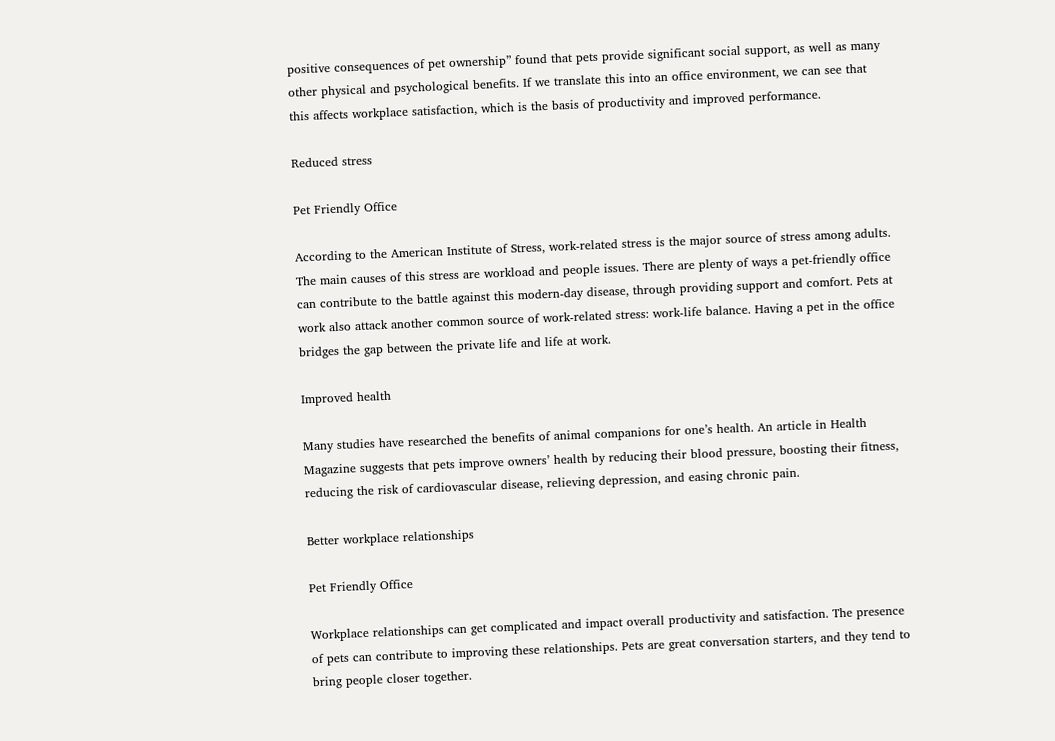positive consequences of pet ownership” found that pets provide significant social support, as well as many other physical and psychological benefits. If we translate this into an office environment, we can see that this affects workplace satisfaction, which is the basis of productivity and improved performance.

Reduced stress

Pet Friendly Office

According to the American Institute of Stress, work-related stress is the major source of stress among adults. The main causes of this stress are workload and people issues. There are plenty of ways a pet-friendly office can contribute to the battle against this modern-day disease, through providing support and comfort. Pets at work also attack another common source of work-related stress: work-life balance. Having a pet in the office bridges the gap between the private life and life at work.

Improved health

Many studies have researched the benefits of animal companions for one’s health. An article in Health Magazine suggests that pets improve owners’ health by reducing their blood pressure, boosting their fitness, reducing the risk of cardiovascular disease, relieving depression, and easing chronic pain.

Better workplace relationships

Pet Friendly Office

Workplace relationships can get complicated and impact overall productivity and satisfaction. The presence of pets can contribute to improving these relationships. Pets are great conversation starters, and they tend to bring people closer together.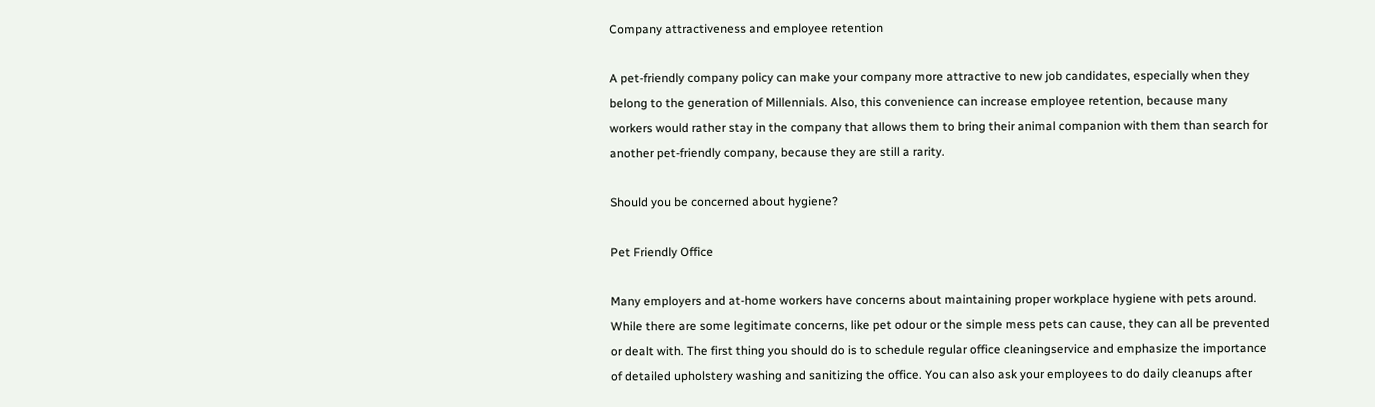Company attractiveness and employee retention

A pet-friendly company policy can make your company more attractive to new job candidates, especially when they belong to the generation of Millennials. Also, this convenience can increase employee retention, because many workers would rather stay in the company that allows them to bring their animal companion with them than search for another pet-friendly company, because they are still a rarity.

Should you be concerned about hygiene?

Pet Friendly Office

Many employers and at-home workers have concerns about maintaining proper workplace hygiene with pets around. While there are some legitimate concerns, like pet odour or the simple mess pets can cause, they can all be prevented or dealt with. The first thing you should do is to schedule regular office cleaningservice and emphasize the importance of detailed upholstery washing and sanitizing the office. You can also ask your employees to do daily cleanups after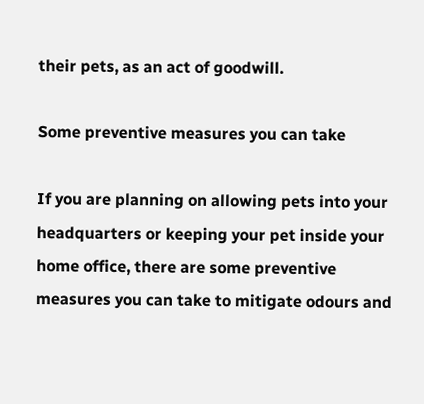their pets, as an act of goodwill.

Some preventive measures you can take

If you are planning on allowing pets into your headquarters or keeping your pet inside your home office, there are some preventive measures you can take to mitigate odours and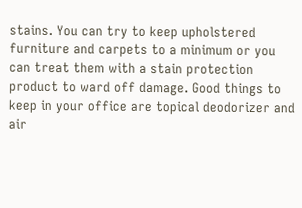stains. You can try to keep upholstered furniture and carpets to a minimum or you can treat them with a stain protection product to ward off damage. Good things to keep in your office are topical deodorizer and air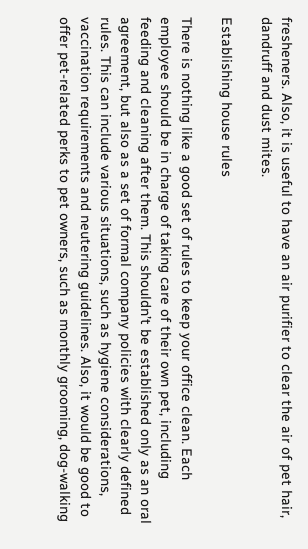fresheners. Also, it is useful to have an air purifier to clear the air of pet hair, dandruff and dust mites.

Establishing house rules

There is nothing like a good set of rules to keep your office clean. Each employee should be in charge of taking care of their own pet, including feeding and cleaning after them. This shouldn’t be established only as an oral agreement, but also as a set of formal company policies with clearly defined rules. This can include various situations, such as hygiene considerations, vaccination requirements and neutering guidelines. Also, it would be good to offer pet-related perks to pet owners, such as monthly grooming, dog-walking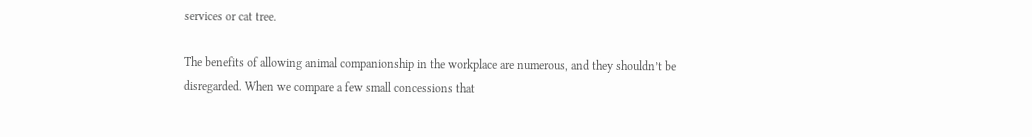services or cat tree.

The benefits of allowing animal companionship in the workplace are numerous, and they shouldn’t be disregarded. When we compare a few small concessions that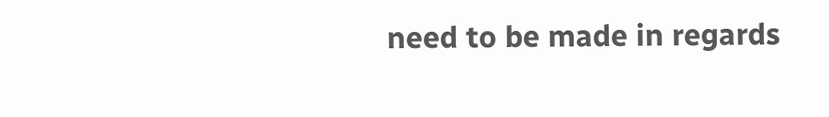need to be made in regards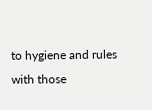to hygiene and rules with those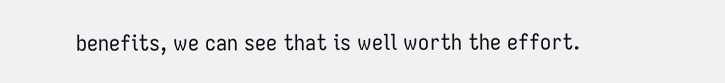benefits, we can see that is well worth the effort.